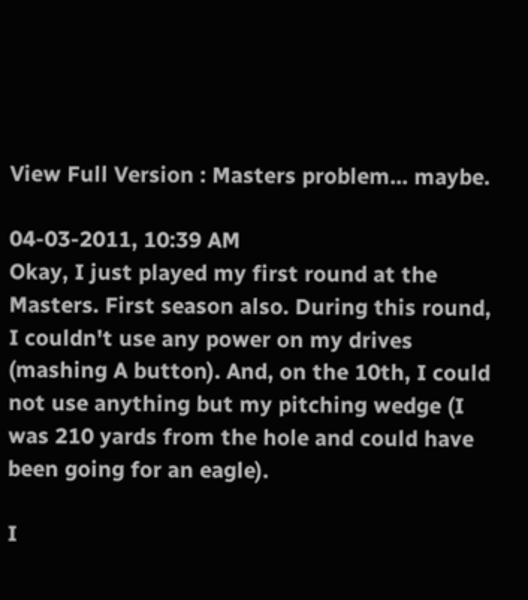View Full Version : Masters problem... maybe.

04-03-2011, 10:39 AM
Okay, I just played my first round at the Masters. First season also. During this round, I couldn't use any power on my drives (mashing A button). And, on the 10th, I could not use anything but my pitching wedge (I was 210 yards from the hole and could have been going for an eagle).

I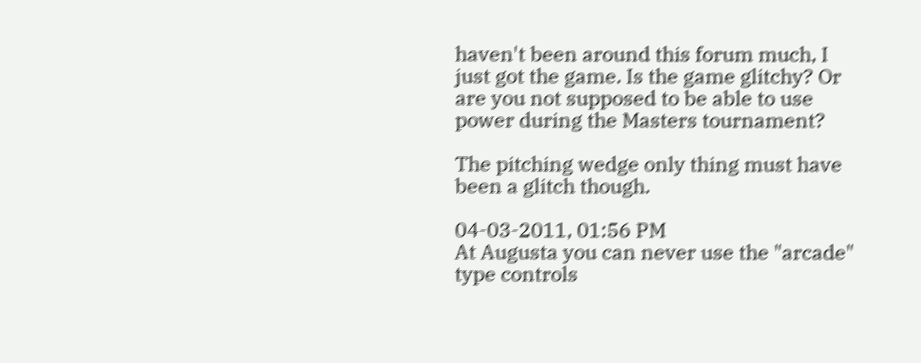haven't been around this forum much, I just got the game. Is the game glitchy? Or are you not supposed to be able to use power during the Masters tournament?

The pitching wedge only thing must have been a glitch though.

04-03-2011, 01:56 PM
At Augusta you can never use the "arcade" type controls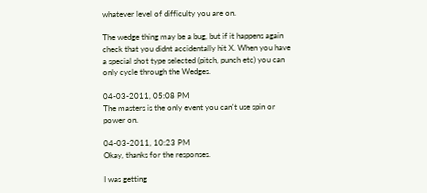whatever level of difficulty you are on.

The wedge thing may be a bug, but if it happens again check that you didnt accidentally hit X. When you have a special shot type selected (pitch, punch etc) you can only cycle through the Wedges.

04-03-2011, 05:08 PM
The masters is the only event you can't use spin or power on.

04-03-2011, 10:23 PM
Okay, thanks for the responses.

I was getting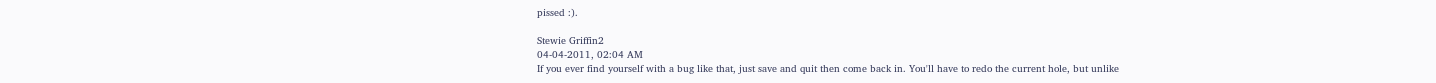pissed :).

Stewie Griffin2
04-04-2011, 02:04 AM
If you ever find yourself with a bug like that, just save and quit then come back in. You'll have to redo the current hole, but unlike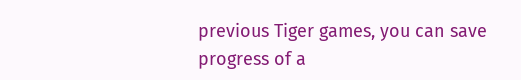previous Tiger games, you can save progress of a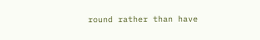round rather than have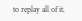to replay all of it.